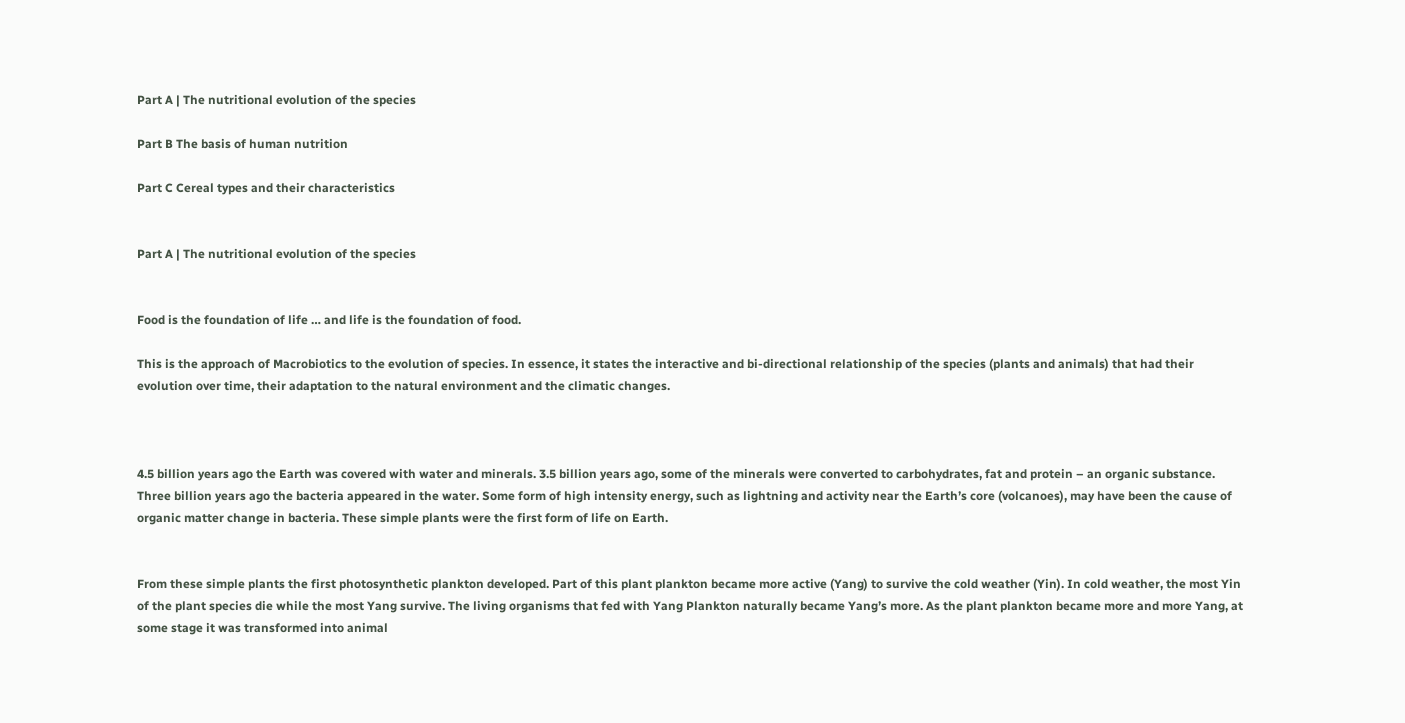Part A | The nutritional evolution of the species

Part B The basis of human nutrition

Part C Cereal types and their characteristics


Part A | The nutritional evolution of the species


Food is the foundation of life … and life is the foundation of food.

This is the approach of Macrobiotics to the evolution of species. In essence, it states the interactive and bi-directional relationship of the species (plants and animals) that had their evolution over time, their adaptation to the natural environment and the climatic changes.



4.5 billion years ago the Earth was covered with water and minerals. 3.5 billion years ago, some of the minerals were converted to carbohydrates, fat and protein – an organic substance. Three billion years ago the bacteria appeared in the water. Some form of high intensity energy, such as lightning and activity near the Earth’s core (volcanoes), may have been the cause of organic matter change in bacteria. These simple plants were the first form of life on Earth.


From these simple plants the first photosynthetic plankton developed. Part of this plant plankton became more active (Yang) to survive the cold weather (Yin). In cold weather, the most Yin of the plant species die while the most Yang survive. The living organisms that fed with Yang Plankton naturally became Yang’s more. As the plant plankton became more and more Yang, at some stage it was transformed into animal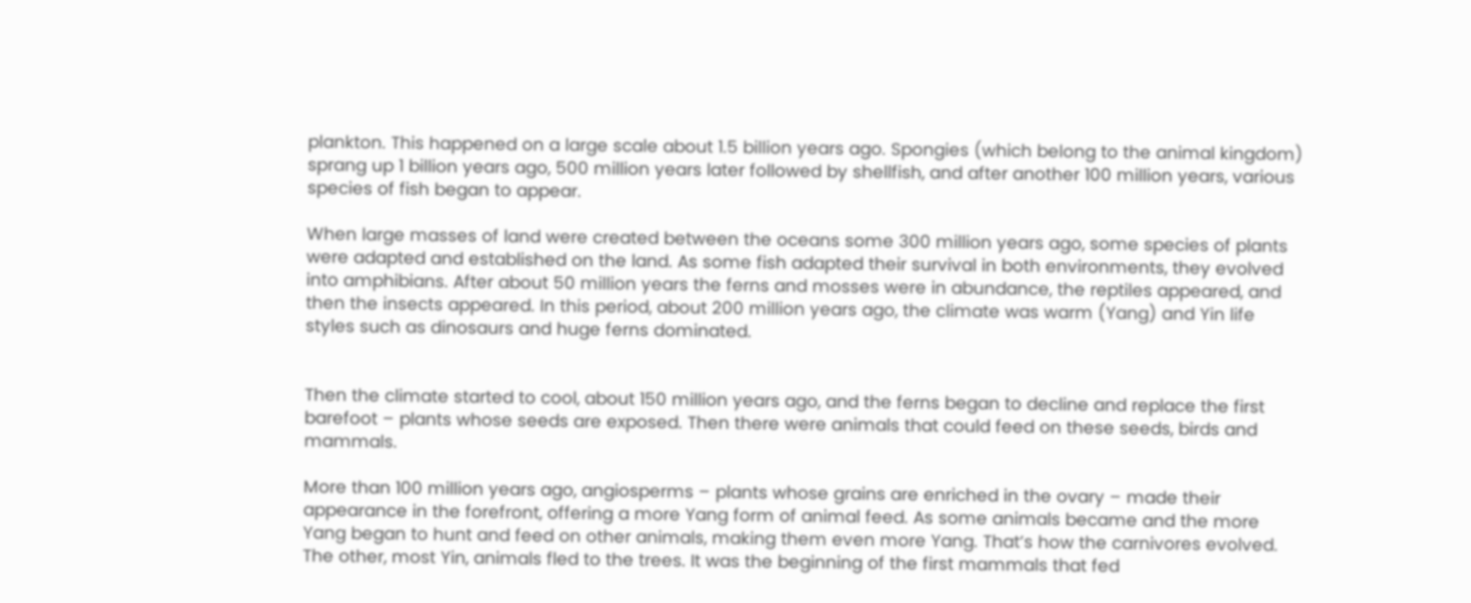plankton. This happened on a large scale about 1.5 billion years ago. Spongies (which belong to the animal kingdom) sprang up 1 billion years ago, 500 million years later followed by shellfish, and after another 100 million years, various species of fish began to appear.

When large masses of land were created between the oceans some 300 million years ago, some species of plants were adapted and established on the land. As some fish adapted their survival in both environments, they evolved into amphibians. After about 50 million years the ferns and mosses were in abundance, the reptiles appeared, and then the insects appeared. In this period, about 200 million years ago, the climate was warm (Yang) and Yin life styles such as dinosaurs and huge ferns dominated.


Then the climate started to cool, about 150 million years ago, and the ferns began to decline and replace the first barefoot – plants whose seeds are exposed. Then there were animals that could feed on these seeds, birds and mammals.

More than 100 million years ago, angiosperms – plants whose grains are enriched in the ovary – made their appearance in the forefront, offering a more Yang form of animal feed. As some animals became and the more Yang began to hunt and feed on other animals, making them even more Yang. That’s how the carnivores evolved. The other, most Yin, animals fled to the trees. It was the beginning of the first mammals that fed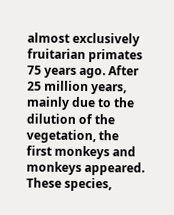almost exclusively fruitarian primates 75 years ago. After 25 million years, mainly due to the dilution of the vegetation, the first monkeys and monkeys appeared. These species,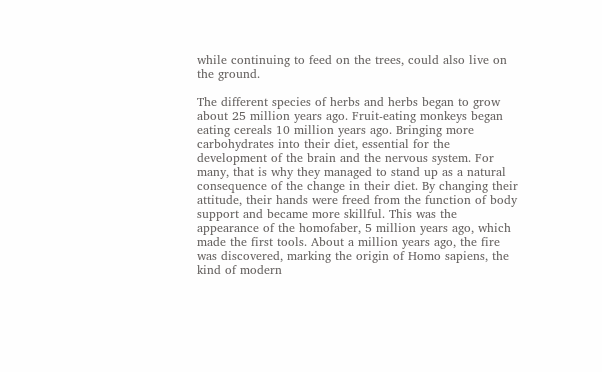while continuing to feed on the trees, could also live on the ground.

The different species of herbs and herbs began to grow about 25 million years ago. Fruit-eating monkeys began eating cereals 10 million years ago. Bringing more carbohydrates into their diet, essential for the development of the brain and the nervous system. For many, that is why they managed to stand up as a natural consequence of the change in their diet. By changing their attitude, their hands were freed from the function of body support and became more skillful. This was the appearance of the homofaber, 5 million years ago, which made the first tools. About a million years ago, the fire was discovered, marking the origin of Homo sapiens, the kind of modern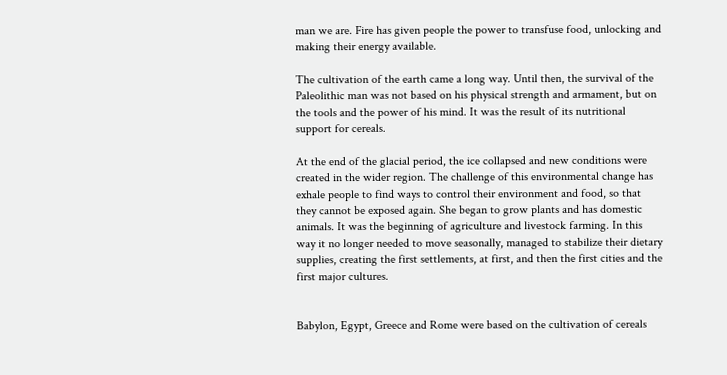man we are. Fire has given people the power to transfuse food, unlocking and making their energy available.

The cultivation of the earth came a long way. Until then, the survival of the Paleolithic man was not based on his physical strength and armament, but on the tools and the power of his mind. It was the result of its nutritional support for cereals.

At the end of the glacial period, the ice collapsed and new conditions were created in the wider region. The challenge of this environmental change has exhale people to find ways to control their environment and food, so that they cannot be exposed again. She began to grow plants and has domestic animals. It was the beginning of agriculture and livestock farming. In this way it no longer needed to move seasonally, managed to stabilize their dietary supplies, creating the first settlements, at first, and then the first cities and the first major cultures.


Babylon, Egypt, Greece and Rome were based on the cultivation of cereals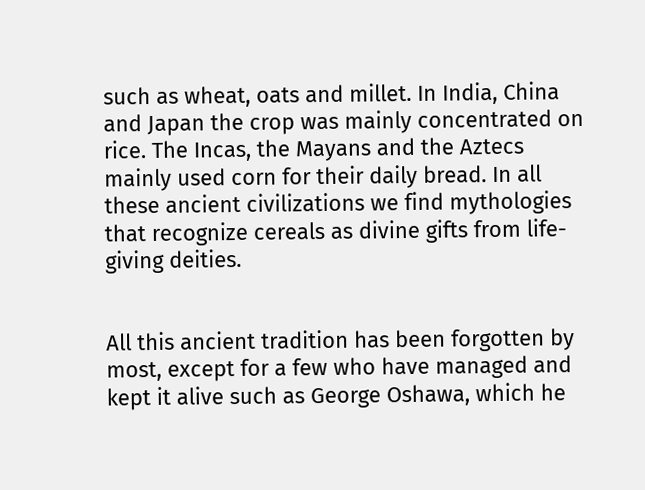such as wheat, oats and millet. In India, China and Japan the crop was mainly concentrated on rice. The Incas, the Mayans and the Aztecs mainly used corn for their daily bread. In all these ancient civilizations we find mythologies that recognize cereals as divine gifts from life-giving deities.


All this ancient tradition has been forgotten by most, except for a few who have managed and kept it alive such as George Oshawa, which he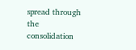spread through the consolidation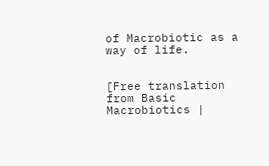of Macrobiotic as a way of life.


[Free translation from Basic Macrobiotics |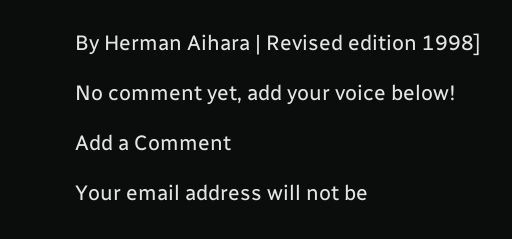By Herman Aihara | Revised edition 1998]

No comment yet, add your voice below!

Add a Comment

Your email address will not be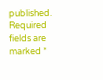published. Required fields are marked *